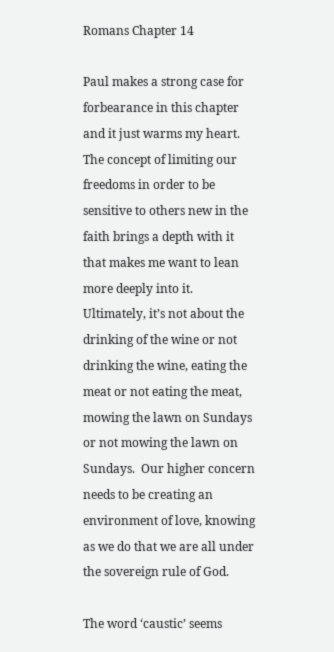Romans Chapter 14

Paul makes a strong case for forbearance in this chapter and it just warms my heart.  The concept of limiting our freedoms in order to be sensitive to others new in the faith brings a depth with it that makes me want to lean more deeply into it.  Ultimately, it’s not about the drinking of the wine or not drinking the wine, eating the meat or not eating the meat, mowing the lawn on Sundays or not mowing the lawn on Sundays.  Our higher concern needs to be creating an environment of love, knowing as we do that we are all under the sovereign rule of God.

The word ‘caustic’ seems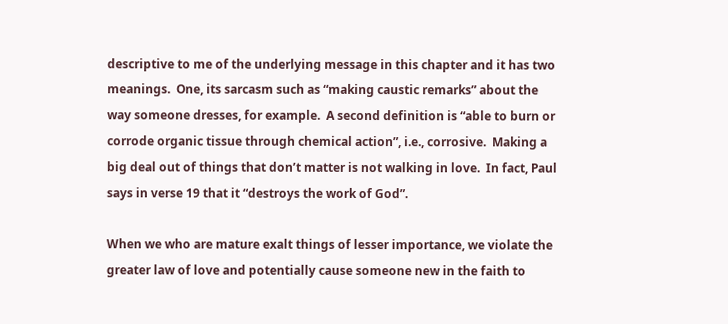descriptive to me of the underlying message in this chapter and it has two meanings.  One, its sarcasm such as “making caustic remarks” about the way someone dresses, for example.  A second definition is “able to burn or corrode organic tissue through chemical action”, i.e., corrosive.  Making a big deal out of things that don’t matter is not walking in love.  In fact, Paul says in verse 19 that it “destroys the work of God”.

When we who are mature exalt things of lesser importance, we violate the greater law of love and potentially cause someone new in the faith to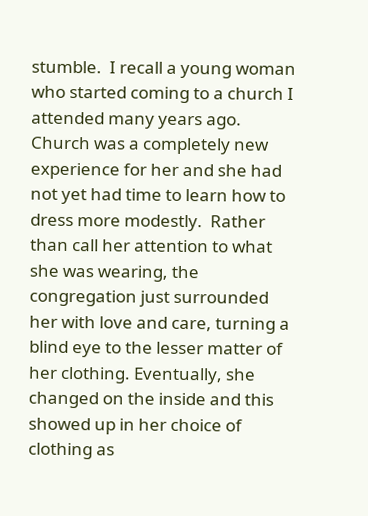stumble.  I recall a young woman who started coming to a church I attended many years ago.  Church was a completely new experience for her and she had not yet had time to learn how to dress more modestly.  Rather than call her attention to what she was wearing, the congregation just surrounded her with love and care, turning a blind eye to the lesser matter of her clothing. Eventually, she changed on the inside and this showed up in her choice of clothing as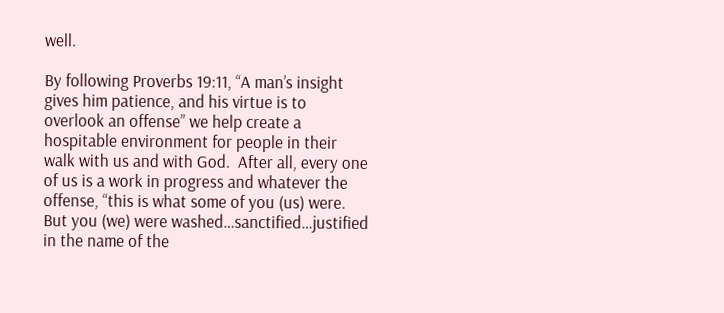well.

By following Proverbs 19:11, “A man’s insight gives him patience, and his virtue is to overlook an offense” we help create a hospitable environment for people in their walk with us and with God.  After all, every one of us is a work in progress and whatever the offense, “this is what some of you (us) were. But you (we) were washed…sanctified…justified in the name of the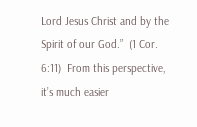Lord Jesus Christ and by the Spirit of our God.”  (1 Cor. 6:11)  From this perspective, it’s much easier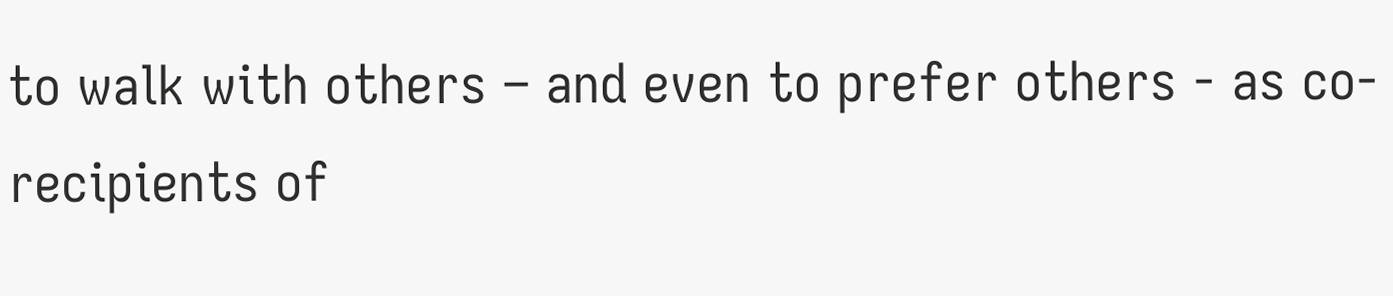to walk with others – and even to prefer others - as co-recipients of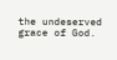the undeserved grace of God.